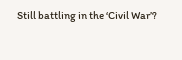Still battling in the ‘Civil War’?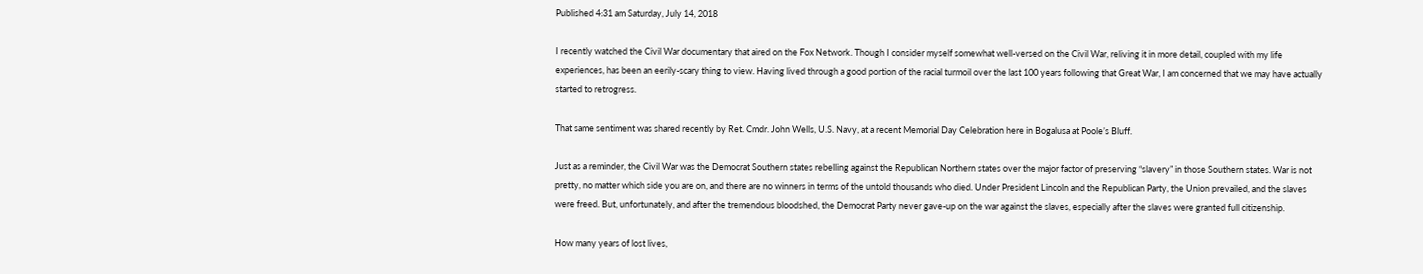Published 4:31 am Saturday, July 14, 2018

I recently watched the Civil War documentary that aired on the Fox Network. Though I consider myself somewhat well-versed on the Civil War, reliving it in more detail, coupled with my life experiences, has been an eerily-scary thing to view. Having lived through a good portion of the racial turmoil over the last 100 years following that Great War, I am concerned that we may have actually started to retrogress.

That same sentiment was shared recently by Ret. Cmdr. John Wells, U.S. Navy, at a recent Memorial Day Celebration here in Bogalusa at Poole’s Bluff.

Just as a reminder, the Civil War was the Democrat Southern states rebelling against the Republican Northern states over the major factor of preserving “slavery” in those Southern states. War is not pretty, no matter which side you are on, and there are no winners in terms of the untold thousands who died. Under President Lincoln and the Republican Party, the Union prevailed, and the slaves were freed. But, unfortunately, and after the tremendous bloodshed, the Democrat Party never gave-up on the war against the slaves, especially after the slaves were granted full citizenship.

How many years of lost lives,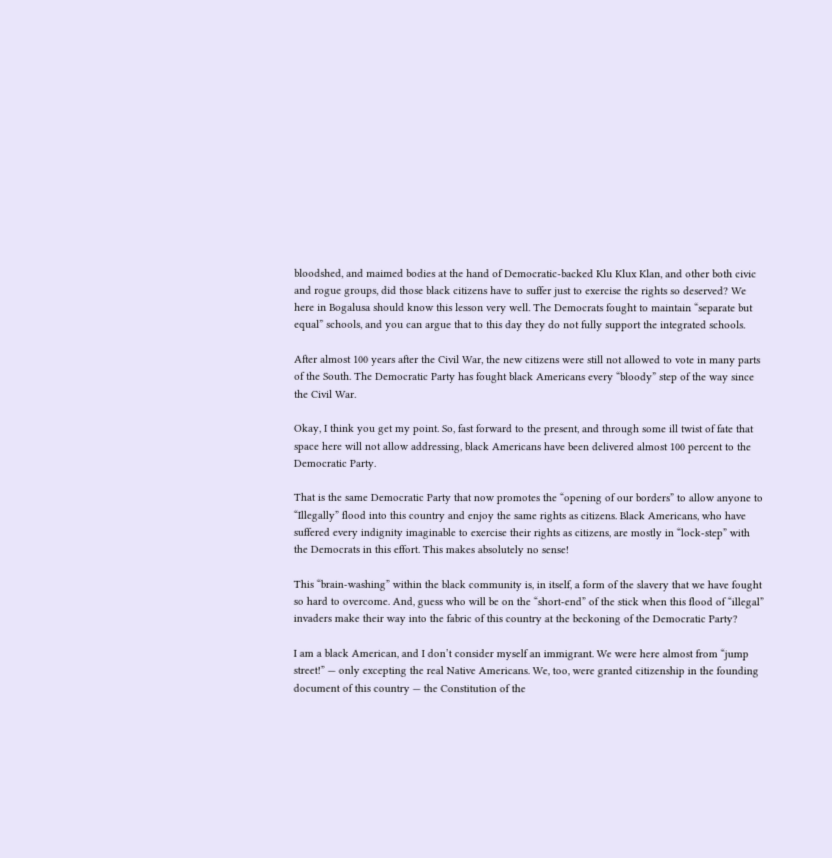bloodshed, and maimed bodies at the hand of Democratic-backed Klu Klux Klan, and other both civic and rogue groups, did those black citizens have to suffer just to exercise the rights so deserved? We here in Bogalusa should know this lesson very well. The Democrats fought to maintain “separate but equal” schools, and you can argue that to this day they do not fully support the integrated schools.

After almost 100 years after the Civil War, the new citizens were still not allowed to vote in many parts of the South. The Democratic Party has fought black Americans every “bloody” step of the way since the Civil War.

Okay, I think you get my point. So, fast forward to the present, and through some ill twist of fate that space here will not allow addressing, black Americans have been delivered almost 100 percent to the Democratic Party.

That is the same Democratic Party that now promotes the “opening of our borders” to allow anyone to “Illegally” flood into this country and enjoy the same rights as citizens. Black Americans, who have suffered every indignity imaginable to exercise their rights as citizens, are mostly in “lock-step” with the Democrats in this effort. This makes absolutely no sense!

This “brain-washing” within the black community is, in itself, a form of the slavery that we have fought so hard to overcome. And, guess who will be on the “short-end” of the stick when this flood of “illegal” invaders make their way into the fabric of this country at the beckoning of the Democratic Party?

I am a black American, and I don’t consider myself an immigrant. We were here almost from “jump street!” — only excepting the real Native Americans. We, too, were granted citizenship in the founding document of this country — the Constitution of the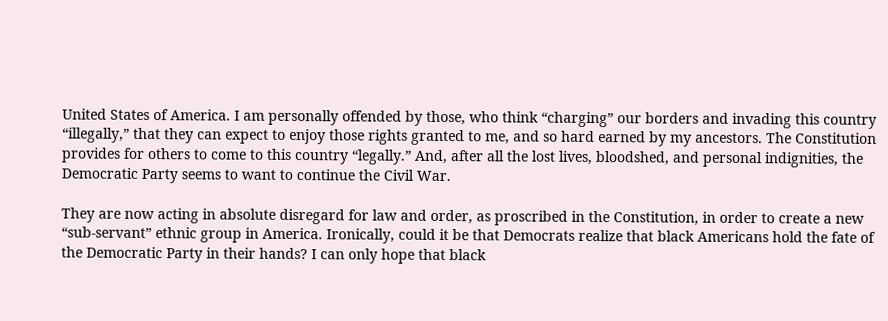United States of America. I am personally offended by those, who think “charging” our borders and invading this country “illegally,” that they can expect to enjoy those rights granted to me, and so hard earned by my ancestors. The Constitution provides for others to come to this country “legally.” And, after all the lost lives, bloodshed, and personal indignities, the Democratic Party seems to want to continue the Civil War.

They are now acting in absolute disregard for law and order, as proscribed in the Constitution, in order to create a new “sub-servant” ethnic group in America. Ironically, could it be that Democrats realize that black Americans hold the fate of the Democratic Party in their hands? I can only hope that black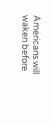Americans will waken before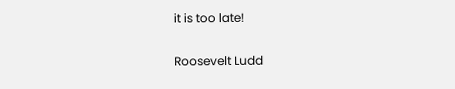it is too late!

Roosevelt Ludd